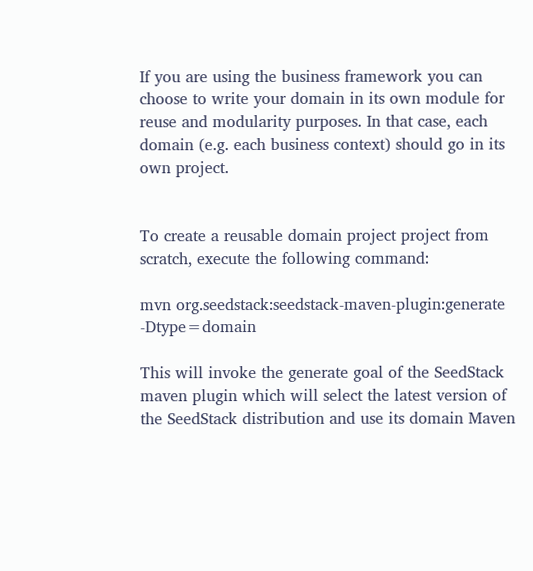If you are using the business framework you can choose to write your domain in its own module for reuse and modularity purposes. In that case, each domain (e.g. each business context) should go in its own project.


To create a reusable domain project project from scratch, execute the following command:

mvn org.seedstack:seedstack-maven-plugin:generate -Dtype=domain

This will invoke the generate goal of the SeedStack maven plugin which will select the latest version of the SeedStack distribution and use its domain Maven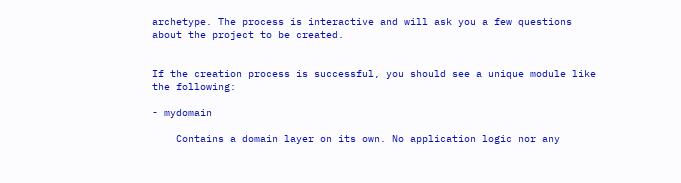archetype. The process is interactive and will ask you a few questions about the project to be created.


If the creation process is successful, you should see a unique module like the following:

- mydomain

    Contains a domain layer on its own. No application logic nor any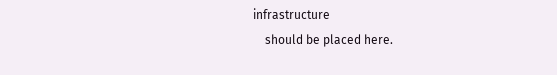infrastructure
    should be placed here.